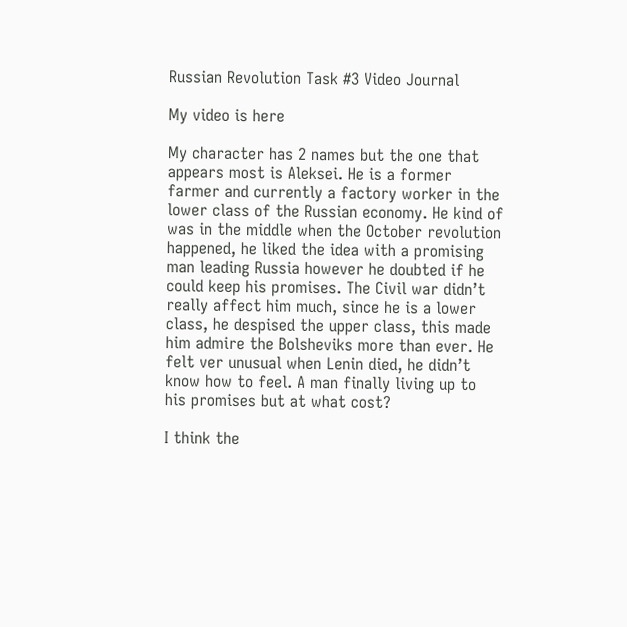Russian Revolution Task #3 Video Journal

My video is here

My character has 2 names but the one that appears most is Aleksei. He is a former farmer and currently a factory worker in the lower class of the Russian economy. He kind of was in the middle when the October revolution happened, he liked the idea with a promising man leading Russia however he doubted if he could keep his promises. The Civil war didn’t really affect him much, since he is a lower class, he despised the upper class, this made him admire the Bolsheviks more than ever. He felt ver unusual when Lenin died, he didn’t know how to feel. A man finally living up to his promises but at what cost?

I think the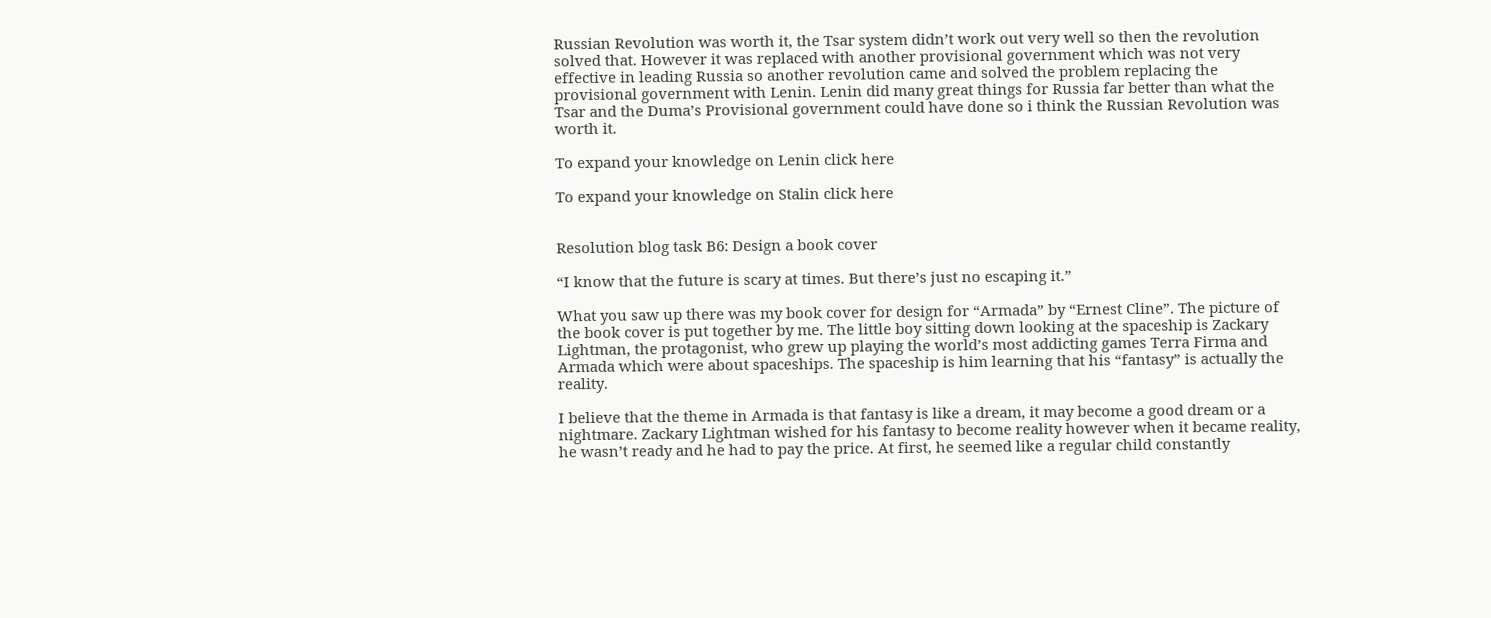Russian Revolution was worth it, the Tsar system didn’t work out very well so then the revolution solved that. However it was replaced with another provisional government which was not very effective in leading Russia so another revolution came and solved the problem replacing the provisional government with Lenin. Lenin did many great things for Russia far better than what the Tsar and the Duma’s Provisional government could have done so i think the Russian Revolution was worth it.

To expand your knowledge on Lenin click here

To expand your knowledge on Stalin click here


Resolution blog task B6: Design a book cover

“I know that the future is scary at times. But there’s just no escaping it.”

What you saw up there was my book cover for design for “Armada” by “Ernest Cline”. The picture of the book cover is put together by me. The little boy sitting down looking at the spaceship is Zackary Lightman, the protagonist, who grew up playing the world’s most addicting games Terra Firma and Armada which were about spaceships. The spaceship is him learning that his “fantasy” is actually the reality.

I believe that the theme in Armada is that fantasy is like a dream, it may become a good dream or a nightmare. Zackary Lightman wished for his fantasy to become reality however when it became reality, he wasn’t ready and he had to pay the price. At first, he seemed like a regular child constantly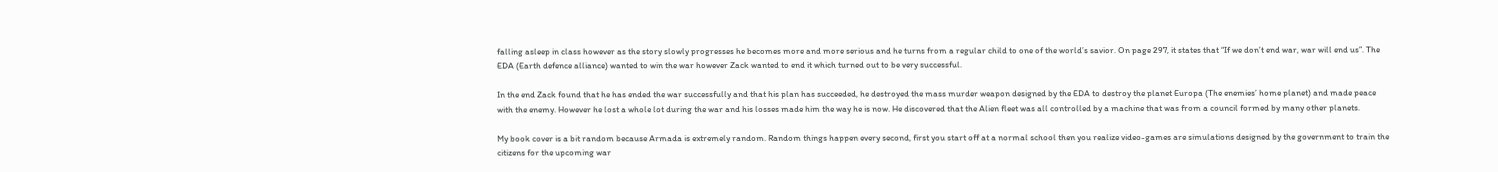falling asleep in class however as the story slowly progresses he becomes more and more serious and he turns from a regular child to one of the world’s savior. On page 297, it states that “If we don’t end war, war will end us”. The EDA (Earth defence alliance) wanted to win the war however Zack wanted to end it which turned out to be very successful.

In the end Zack found that he has ended the war successfully and that his plan has succeeded, he destroyed the mass murder weapon designed by the EDA to destroy the planet Europa (The enemies’ home planet) and made peace with the enemy. However he lost a whole lot during the war and his losses made him the way he is now. He discovered that the Alien fleet was all controlled by a machine that was from a council formed by many other planets.

My book cover is a bit random because Armada is extremely random. Random things happen every second, first you start off at a normal school then you realize video-games are simulations designed by the government to train the citizens for the upcoming war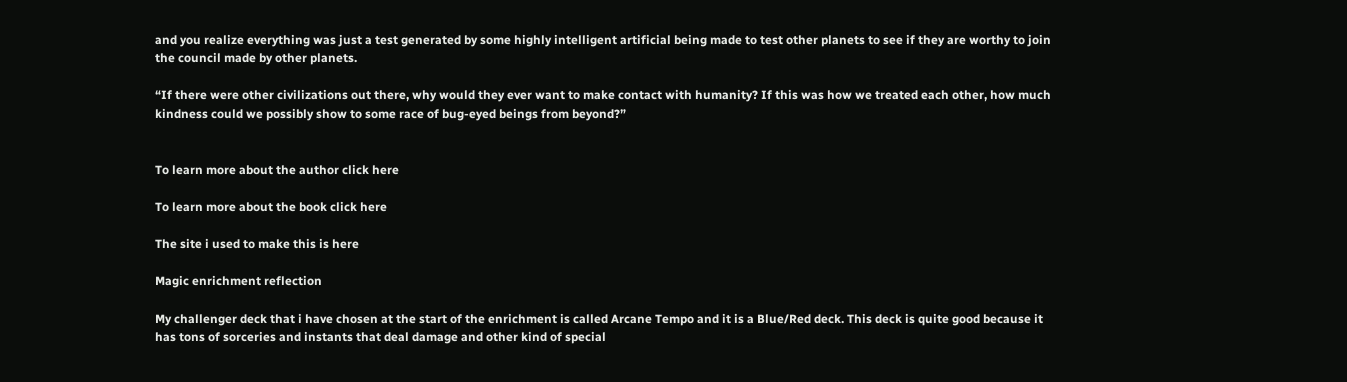and you realize everything was just a test generated by some highly intelligent artificial being made to test other planets to see if they are worthy to join the council made by other planets.

“If there were other civilizations out there, why would they ever want to make contact with humanity? If this was how we treated each other, how much kindness could we possibly show to some race of bug-eyed beings from beyond?”


To learn more about the author click here

To learn more about the book click here

The site i used to make this is here

Magic enrichment reflection

My challenger deck that i have chosen at the start of the enrichment is called Arcane Tempo and it is a Blue/Red deck. This deck is quite good because it has tons of sorceries and instants that deal damage and other kind of special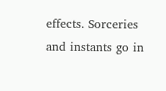effects. Sorceries and instants go in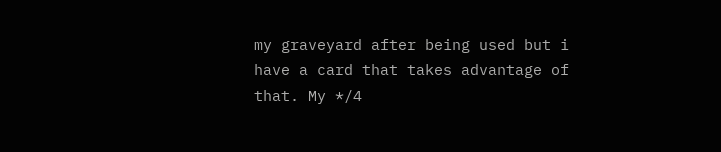my graveyard after being used but i have a card that takes advantage of that. My */4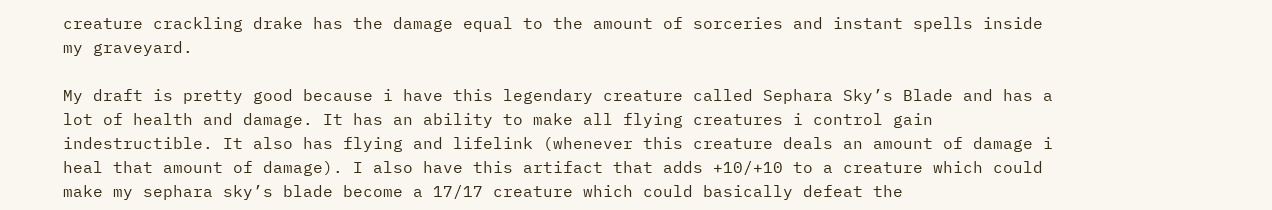creature crackling drake has the damage equal to the amount of sorceries and instant spells inside my graveyard.

My draft is pretty good because i have this legendary creature called Sephara Sky’s Blade and has a lot of health and damage. It has an ability to make all flying creatures i control gain indestructible. It also has flying and lifelink (whenever this creature deals an amount of damage i heal that amount of damage). I also have this artifact that adds +10/+10 to a creature which could make my sephara sky’s blade become a 17/17 creature which could basically defeat the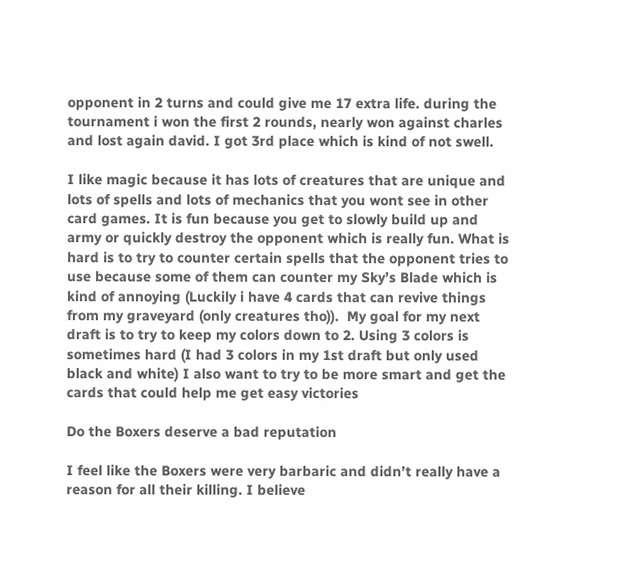opponent in 2 turns and could give me 17 extra life. during the tournament i won the first 2 rounds, nearly won against charles and lost again david. I got 3rd place which is kind of not swell.

I like magic because it has lots of creatures that are unique and lots of spells and lots of mechanics that you wont see in other card games. It is fun because you get to slowly build up and army or quickly destroy the opponent which is really fun. What is hard is to try to counter certain spells that the opponent tries to use because some of them can counter my Sky’s Blade which is kind of annoying (Luckily i have 4 cards that can revive things from my graveyard (only creatures tho)).  My goal for my next draft is to try to keep my colors down to 2. Using 3 colors is sometimes hard (I had 3 colors in my 1st draft but only used black and white) I also want to try to be more smart and get the cards that could help me get easy victories

Do the Boxers deserve a bad reputation

I feel like the Boxers were very barbaric and didn’t really have a reason for all their killing. I believe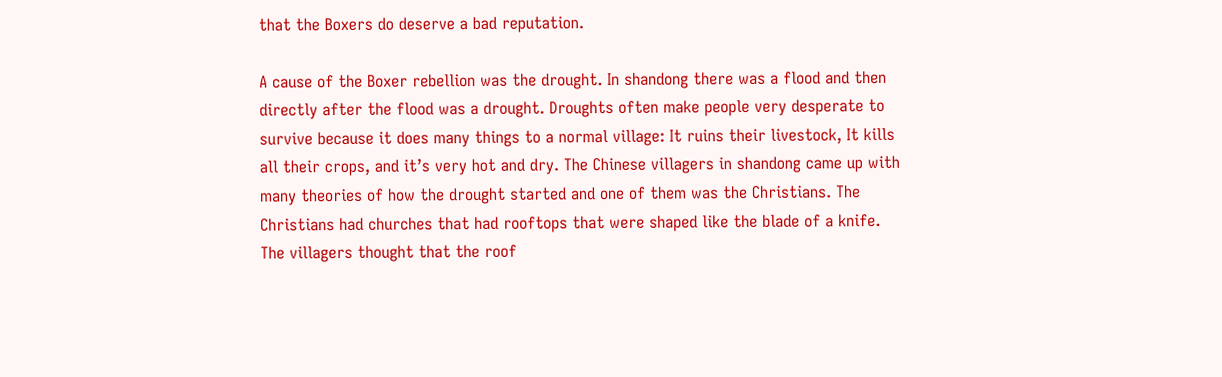that the Boxers do deserve a bad reputation.

A cause of the Boxer rebellion was the drought. In shandong there was a flood and then directly after the flood was a drought. Droughts often make people very desperate to survive because it does many things to a normal village: It ruins their livestock, It kills all their crops, and it’s very hot and dry. The Chinese villagers in shandong came up with many theories of how the drought started and one of them was the Christians. The Christians had churches that had rooftops that were shaped like the blade of a knife. The villagers thought that the roof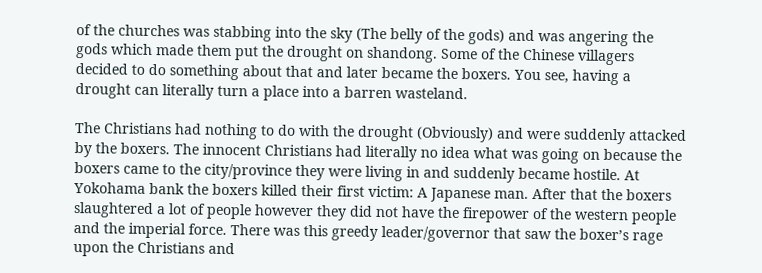of the churches was stabbing into the sky (The belly of the gods) and was angering the gods which made them put the drought on shandong. Some of the Chinese villagers decided to do something about that and later became the boxers. You see, having a drought can literally turn a place into a barren wasteland.

The Christians had nothing to do with the drought (Obviously) and were suddenly attacked by the boxers. The innocent Christians had literally no idea what was going on because the boxers came to the city/province they were living in and suddenly became hostile. At Yokohama bank the boxers killed their first victim: A Japanese man. After that the boxers slaughtered a lot of people however they did not have the firepower of the western people and the imperial force. There was this greedy leader/governor that saw the boxer’s rage upon the Christians and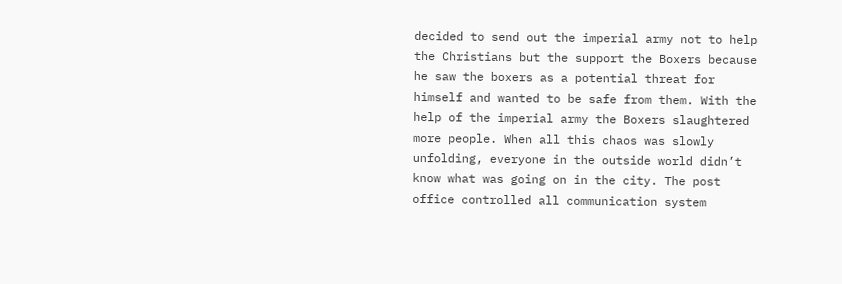decided to send out the imperial army not to help the Christians but the support the Boxers because he saw the boxers as a potential threat for himself and wanted to be safe from them. With the help of the imperial army the Boxers slaughtered more people. When all this chaos was slowly unfolding, everyone in the outside world didn’t know what was going on in the city. The post office controlled all communication system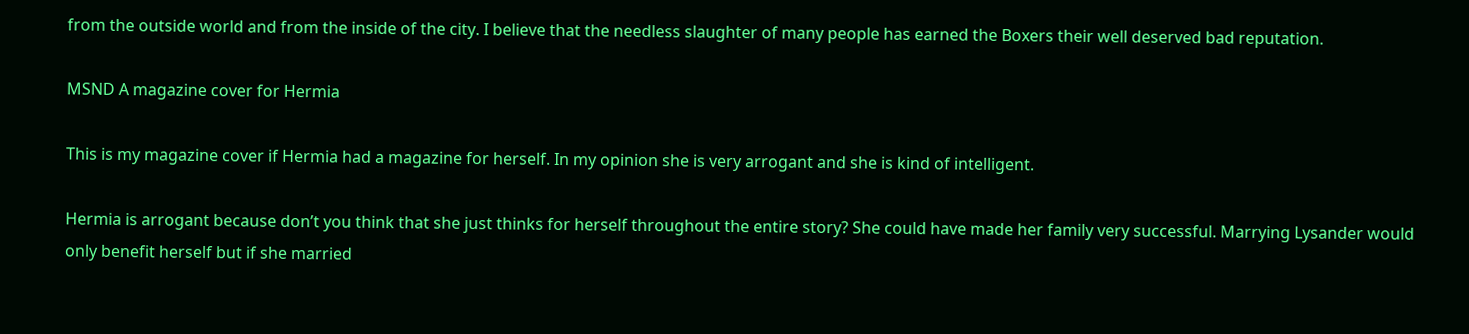from the outside world and from the inside of the city. I believe that the needless slaughter of many people has earned the Boxers their well deserved bad reputation.

MSND A magazine cover for Hermia

This is my magazine cover if Hermia had a magazine for herself. In my opinion she is very arrogant and she is kind of intelligent.

Hermia is arrogant because don’t you think that she just thinks for herself throughout the entire story? She could have made her family very successful. Marrying Lysander would only benefit herself but if she married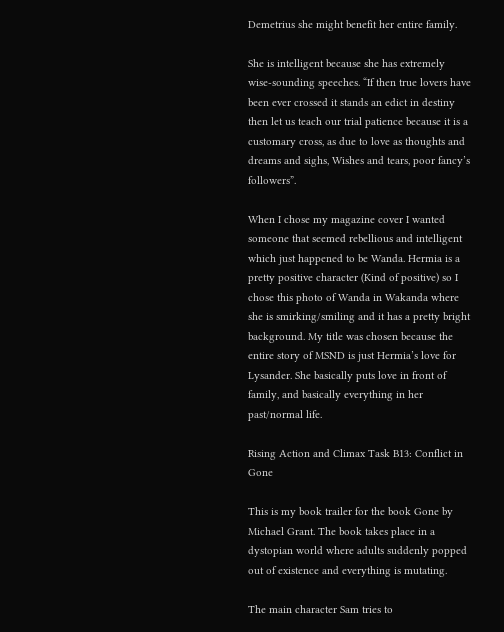Demetrius she might benefit her entire family.

She is intelligent because she has extremely wise-sounding speeches. “If then true lovers have been ever crossed it stands an edict in destiny then let us teach our trial patience because it is a customary cross, as due to love as thoughts and dreams and sighs, Wishes and tears, poor fancy’s followers”.

When I chose my magazine cover I wanted someone that seemed rebellious and intelligent which just happened to be Wanda. Hermia is a pretty positive character (Kind of positive) so I chose this photo of Wanda in Wakanda where she is smirking/smiling and it has a pretty bright background. My title was chosen because the entire story of MSND is just Hermia’s love for Lysander. She basically puts love in front of family, and basically everything in her past/normal life.

Rising Action and Climax Task B13: Conflict in Gone

This is my book trailer for the book Gone by Michael Grant. The book takes place in a dystopian world where adults suddenly popped out of existence and everything is mutating.

The main character Sam tries to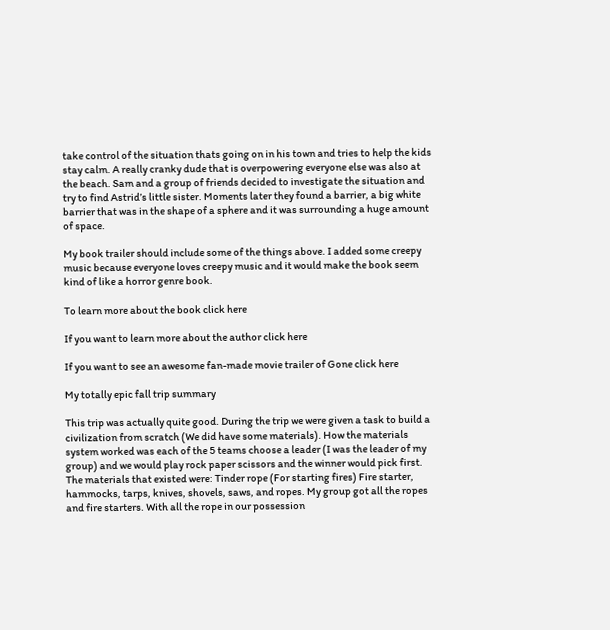take control of the situation thats going on in his town and tries to help the kids stay calm. A really cranky dude that is overpowering everyone else was also at the beach. Sam and a group of friends decided to investigate the situation and try to find Astrid’s little sister. Moments later they found a barrier, a big white barrier that was in the shape of a sphere and it was surrounding a huge amount of space.

My book trailer should include some of the things above. I added some creepy music because everyone loves creepy music and it would make the book seem kind of like a horror genre book.

To learn more about the book click here

If you want to learn more about the author click here

If you want to see an awesome fan-made movie trailer of Gone click here

My totally epic fall trip summary

This trip was actually quite good. During the trip we were given a task to build a civilization from scratch (We did have some materials). How the materials system worked was each of the 5 teams choose a leader (I was the leader of my group) and we would play rock paper scissors and the winner would pick first. The materials that existed were: Tinder rope (For starting fires) Fire starter, hammocks, tarps, knives, shovels, saws, and ropes. My group got all the ropes and fire starters. With all the rope in our possession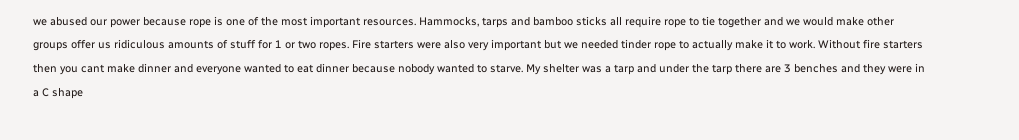we abused our power because rope is one of the most important resources. Hammocks, tarps and bamboo sticks all require rope to tie together and we would make other groups offer us ridiculous amounts of stuff for 1 or two ropes. Fire starters were also very important but we needed tinder rope to actually make it to work. Without fire starters then you cant make dinner and everyone wanted to eat dinner because nobody wanted to starve. My shelter was a tarp and under the tarp there are 3 benches and they were in a C shape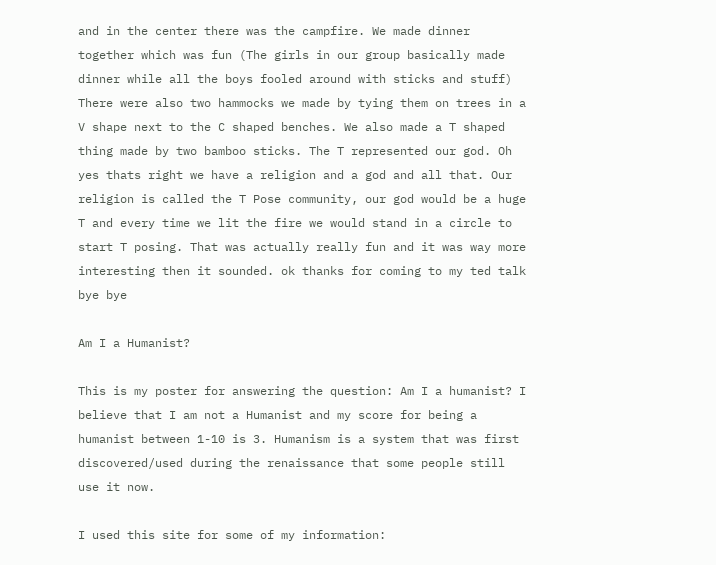and in the center there was the campfire. We made dinner together which was fun (The girls in our group basically made dinner while all the boys fooled around with sticks and stuff) There were also two hammocks we made by tying them on trees in a V shape next to the C shaped benches. We also made a T shaped thing made by two bamboo sticks. The T represented our god. Oh yes thats right we have a religion and a god and all that. Our religion is called the T Pose community, our god would be a huge T and every time we lit the fire we would stand in a circle to start T posing. That was actually really fun and it was way more interesting then it sounded. ok thanks for coming to my ted talk bye bye

Am I a Humanist?

This is my poster for answering the question: Am I a humanist? I believe that I am not a Humanist and my score for being a humanist between 1-10 is 3. Humanism is a system that was first discovered/used during the renaissance that some people still use it now.

I used this site for some of my information: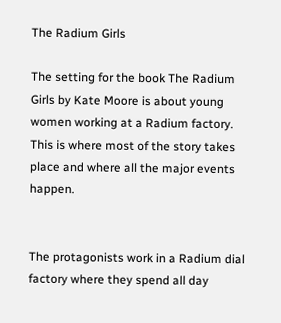The Radium Girls

The setting for the book The Radium Girls by Kate Moore is about young women working at a Radium factory. This is where most of the story takes place and where all the major events happen.


The protagonists work in a Radium dial factory where they spend all day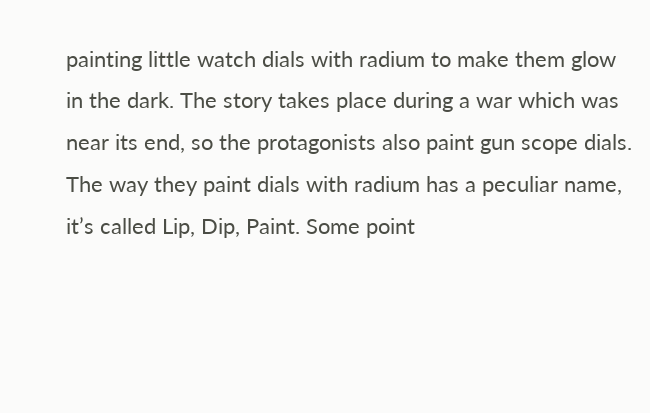painting little watch dials with radium to make them glow in the dark. The story takes place during a war which was near its end, so the protagonists also paint gun scope dials. The way they paint dials with radium has a peculiar name, it’s called Lip, Dip, Paint. Some point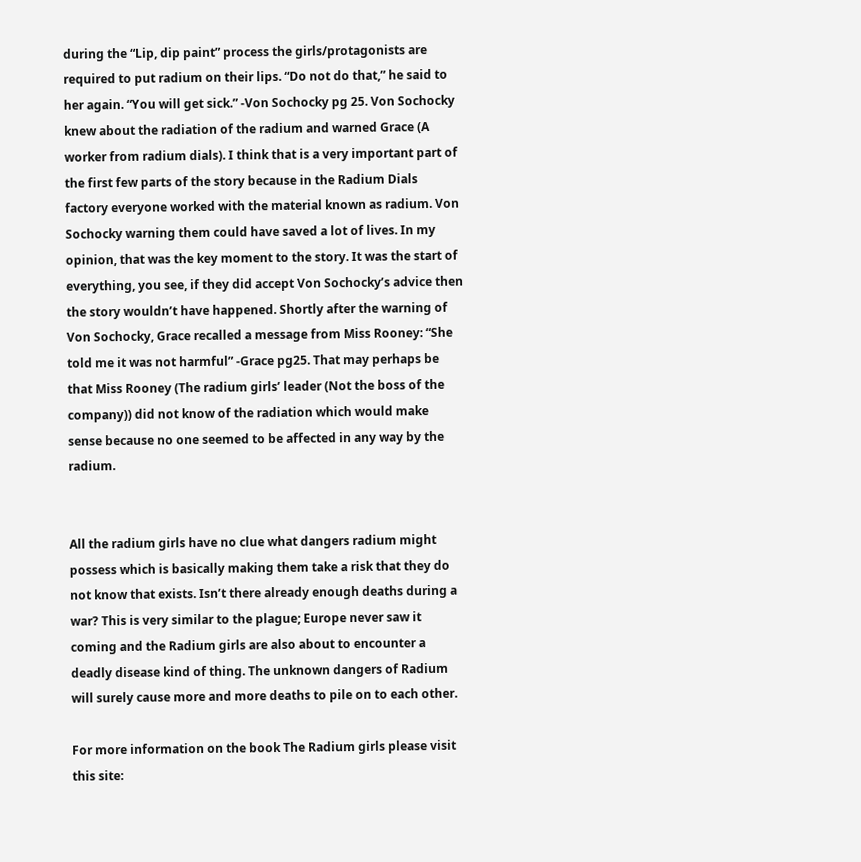during the “Lip, dip paint” process the girls/protagonists are required to put radium on their lips. “Do not do that,” he said to her again. “You will get sick.” -Von Sochocky pg 25. Von Sochocky knew about the radiation of the radium and warned Grace (A worker from radium dials). I think that is a very important part of the first few parts of the story because in the Radium Dials factory everyone worked with the material known as radium. Von Sochocky warning them could have saved a lot of lives. In my opinion, that was the key moment to the story. It was the start of everything, you see, if they did accept Von Sochocky’s advice then the story wouldn’t have happened. Shortly after the warning of Von Sochocky, Grace recalled a message from Miss Rooney: “She told me it was not harmful” -Grace pg25. That may perhaps be that Miss Rooney (The radium girls’ leader (Not the boss of the company)) did not know of the radiation which would make sense because no one seemed to be affected in any way by the radium.


All the radium girls have no clue what dangers radium might possess which is basically making them take a risk that they do not know that exists. Isn’t there already enough deaths during a war? This is very similar to the plague; Europe never saw it coming and the Radium girls are also about to encounter a deadly disease kind of thing. The unknown dangers of Radium will surely cause more and more deaths to pile on to each other.

For more information on the book The Radium girls please visit this site: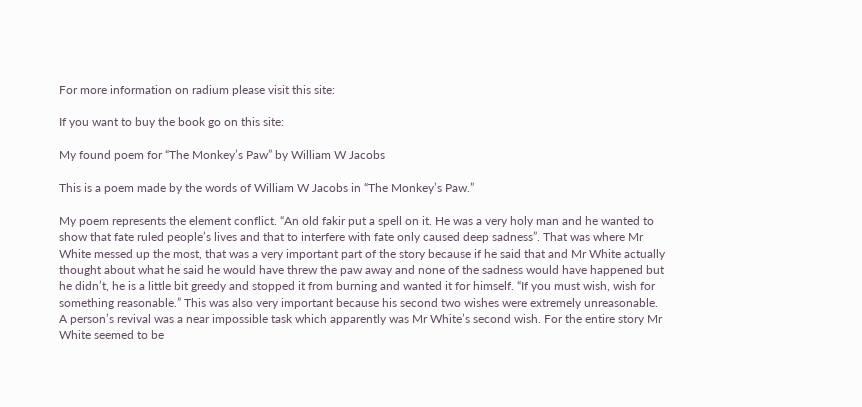For more information on radium please visit this site:

If you want to buy the book go on this site:

My found poem for “The Monkey’s Paw” by William W Jacobs

This is a poem made by the words of William W Jacobs in “The Monkey’s Paw.”

My poem represents the element conflict. “An old fakir put a spell on it. He was a very holy man and he wanted to show that fate ruled people’s lives and that to interfere with fate only caused deep sadness”. That was where Mr White messed up the most, that was a very important part of the story because if he said that and Mr White actually thought about what he said he would have threw the paw away and none of the sadness would have happened but he didn’t, he is a little bit greedy and stopped it from burning and wanted it for himself. “If you must wish, wish for something reasonable.” This was also very important because his second two wishes were extremely unreasonable. A person’s revival was a near impossible task which apparently was Mr White’s second wish. For the entire story Mr White seemed to be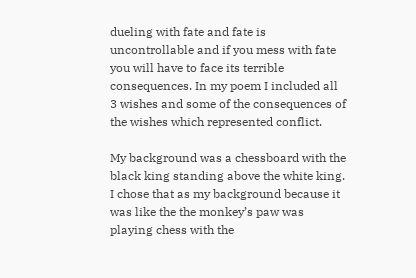dueling with fate and fate is uncontrollable and if you mess with fate you will have to face its terrible consequences. In my poem I included all 3 wishes and some of the consequences of the wishes which represented conflict.

My background was a chessboard with the black king standing above the white king. I chose that as my background because it was like the the monkey’s paw was playing chess with the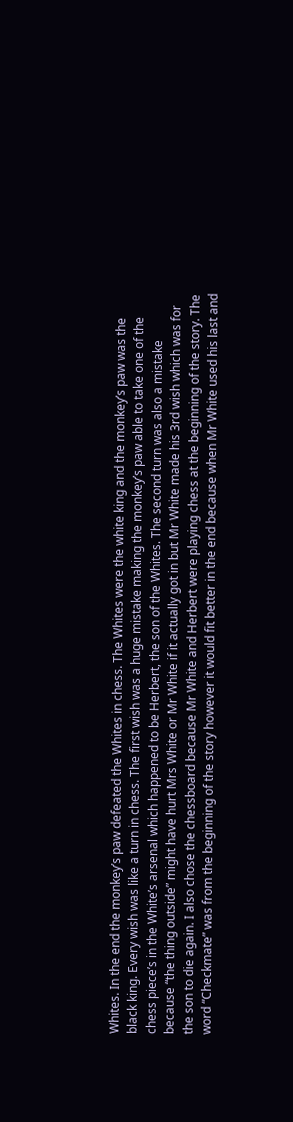Whites. In the end the monkey’s paw defeated the Whites in chess. The Whites were the white king and the monkey’s paw was the black king. Every wish was like a turn in chess. The first wish was a huge mistake making the monkey’s paw able to take one of the chess piece’s in the White’s arsenal which happened to be Herbert, the son of the Whites. The second turn was also a mistake because “the thing outside” might have hurt Mrs White or Mr White if it actually got in but Mr White made his 3rd wish which was for the son to die again. I also chose the chessboard because Mr White and Herbert were playing chess at the beginning of the story. The word “Checkmate” was from the beginning of the story however it would fit better in the end because when Mr White used his last and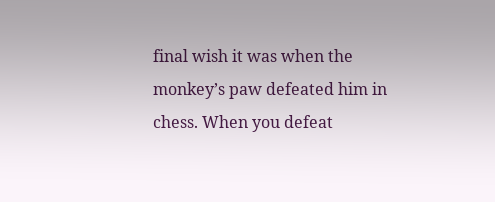final wish it was when the monkey’s paw defeated him in chess. When you defeat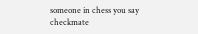someone in chess you say checkmate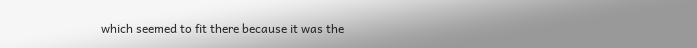which seemed to fit there because it was the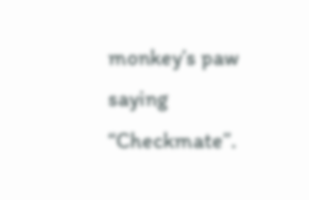monkey’s paw saying “Checkmate”.